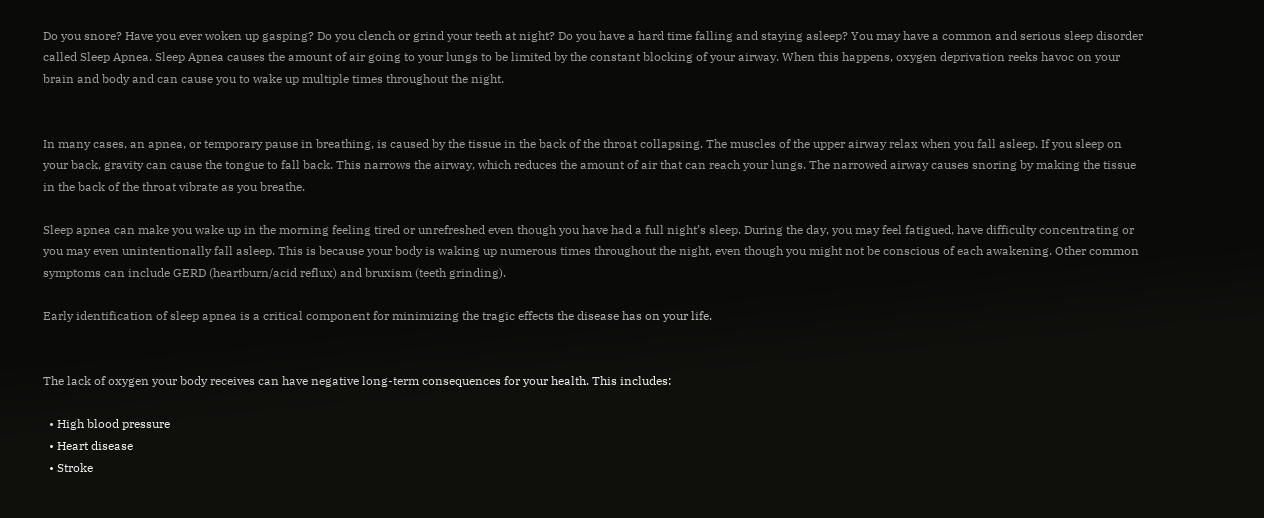Do you snore? Have you ever woken up gasping? Do you clench or grind your teeth at night? Do you have a hard time falling and staying asleep? You may have a common and serious sleep disorder called Sleep Apnea. Sleep Apnea causes the amount of air going to your lungs to be limited by the constant blocking of your airway. When this happens, oxygen deprivation reeks havoc on your brain and body and can cause you to wake up multiple times throughout the night.


In many cases, an apnea, or temporary pause in breathing, is caused by the tissue in the back of the throat collapsing. The muscles of the upper airway relax when you fall asleep. If you sleep on your back, gravity can cause the tongue to fall back. This narrows the airway, which reduces the amount of air that can reach your lungs. The narrowed airway causes snoring by making the tissue in the back of the throat vibrate as you breathe.

Sleep apnea can make you wake up in the morning feeling tired or unrefreshed even though you have had a full night’s sleep. During the day, you may feel fatigued, have difficulty concentrating or you may even unintentionally fall asleep. This is because your body is waking up numerous times throughout the night, even though you might not be conscious of each awakening. Other common symptoms can include GERD (heartburn/acid reflux) and bruxism (teeth grinding).

Early identification of sleep apnea is a critical component for minimizing the tragic effects the disease has on your life.


The lack of oxygen your body receives can have negative long-term consequences for your health. This includes:

  • High blood pressure
  • Heart disease
  • Stroke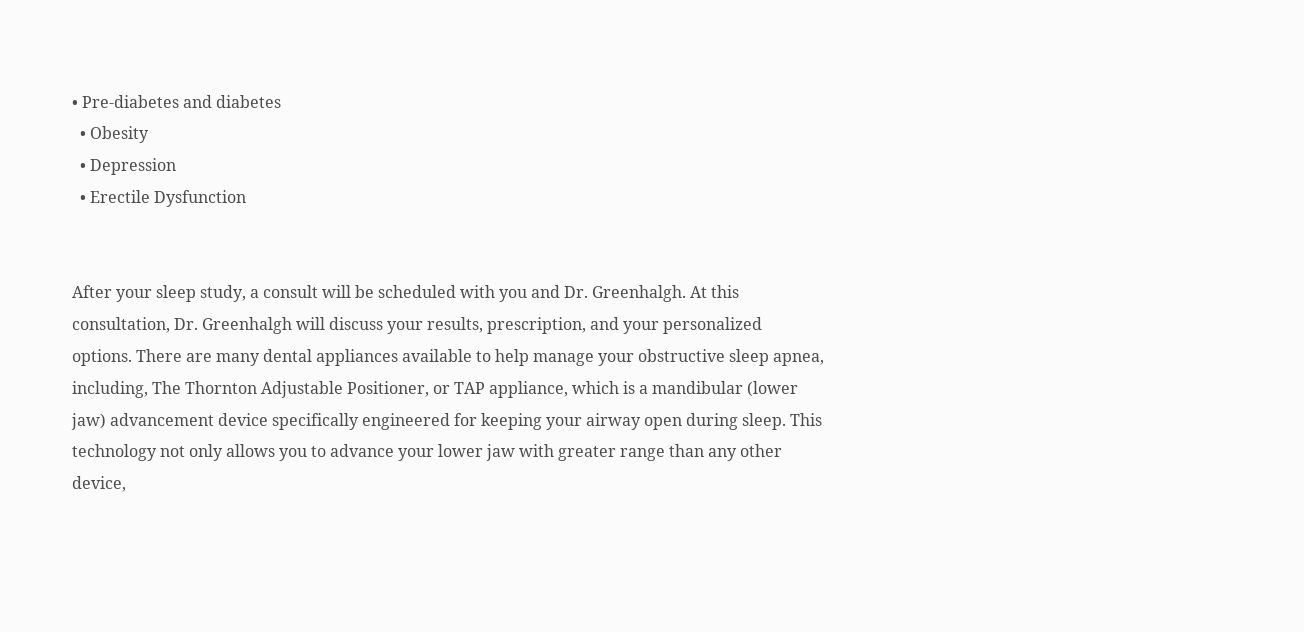• Pre-diabetes and diabetes
  • Obesity
  • Depression
  • Erectile Dysfunction


After your sleep study, a consult will be scheduled with you and Dr. Greenhalgh. At this consultation, Dr. Greenhalgh will discuss your results, prescription, and your personalized options. There are many dental appliances available to help manage your obstructive sleep apnea, including, The Thornton Adjustable Positioner, or TAP appliance, which is a mandibular (lower jaw) advancement device specifically engineered for keeping your airway open during sleep. This technology not only allows you to advance your lower jaw with greater range than any other device,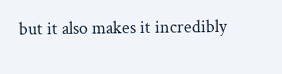but it also makes it incredibly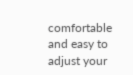comfortable and easy to adjust your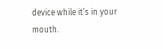device while it’s in your mouth.